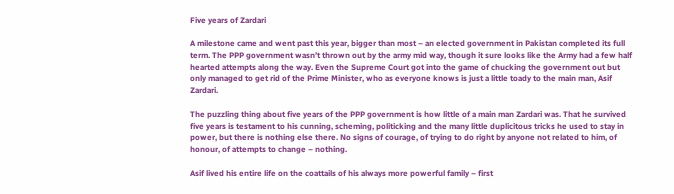Five years of Zardari

A milestone came and went past this year, bigger than most – an elected government in Pakistan completed its full term. The PPP government wasn’t thrown out by the army mid way, though it sure looks like the Army had a few half hearted attempts along the way. Even the Supreme Court got into the game of chucking the government out but only managed to get rid of the Prime Minister, who as everyone knows is just a little toady to the main man, Asif Zardari.

The puzzling thing about five years of the PPP government is how little of a main man Zardari was. That he survived five years is testament to his cunning, scheming, politicking and the many little duplicitous tricks he used to stay in power, but there is nothing else there. No signs of courage, of trying to do right by anyone not related to him, of honour, of attempts to change – nothing.

Asif lived his entire life on the coattails of his always more powerful family – first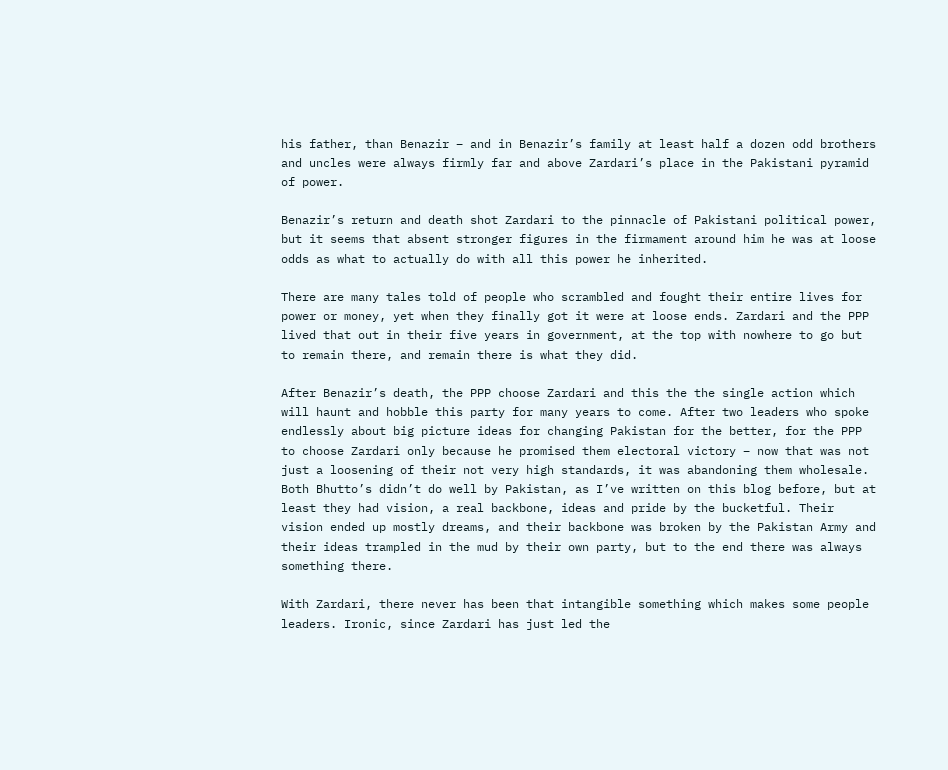his father, than Benazir – and in Benazir’s family at least half a dozen odd brothers and uncles were always firmly far and above Zardari’s place in the Pakistani pyramid of power.

Benazir’s return and death shot Zardari to the pinnacle of Pakistani political power, but it seems that absent stronger figures in the firmament around him he was at loose odds as what to actually do with all this power he inherited.

There are many tales told of people who scrambled and fought their entire lives for power or money, yet when they finally got it were at loose ends. Zardari and the PPP lived that out in their five years in government, at the top with nowhere to go but to remain there, and remain there is what they did.

After Benazir’s death, the PPP choose Zardari and this the the single action which will haunt and hobble this party for many years to come. After two leaders who spoke endlessly about big picture ideas for changing Pakistan for the better, for the PPP to choose Zardari only because he promised them electoral victory – now that was not just a loosening of their not very high standards, it was abandoning them wholesale. Both Bhutto’s didn’t do well by Pakistan, as I’ve written on this blog before, but at least they had vision, a real backbone, ideas and pride by the bucketful. Their vision ended up mostly dreams, and their backbone was broken by the Pakistan Army and their ideas trampled in the mud by their own party, but to the end there was always something there.

With Zardari, there never has been that intangible something which makes some people leaders. Ironic, since Zardari has just led the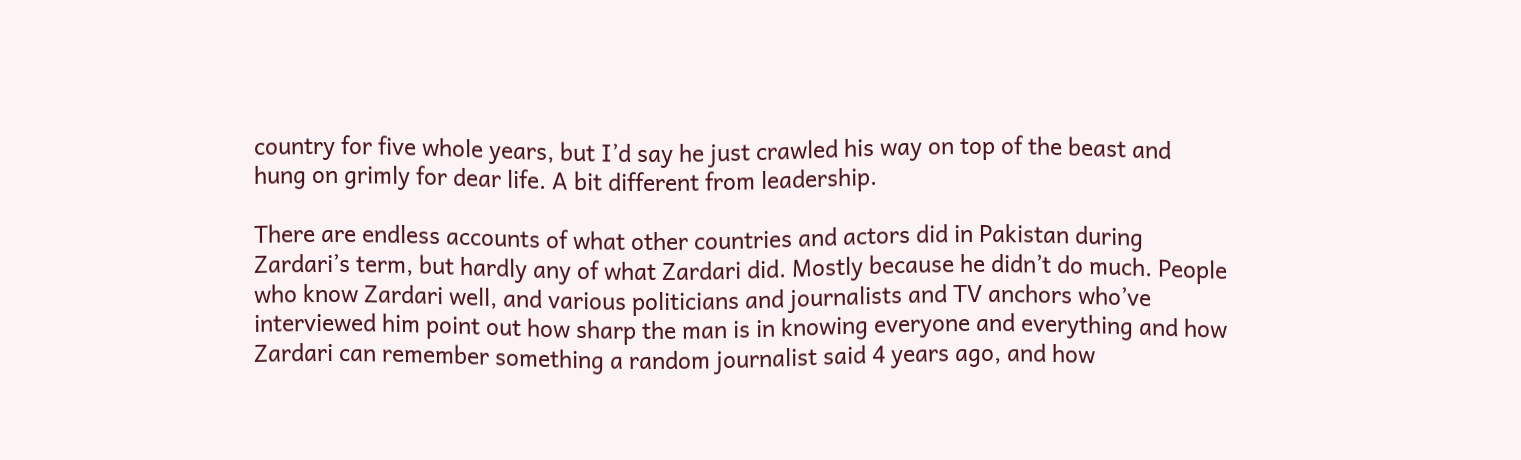country for five whole years, but I’d say he just crawled his way on top of the beast and hung on grimly for dear life. A bit different from leadership.

There are endless accounts of what other countries and actors did in Pakistan during Zardari’s term, but hardly any of what Zardari did. Mostly because he didn’t do much. People who know Zardari well, and various politicians and journalists and TV anchors who’ve interviewed him point out how sharp the man is in knowing everyone and everything and how Zardari can remember something a random journalist said 4 years ago, and how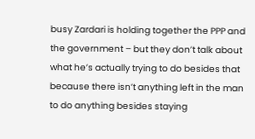busy Zardari is holding together the PPP and the government – but they don’t talk about what he’s actually trying to do besides that because there isn’t anything left in the man to do anything besides staying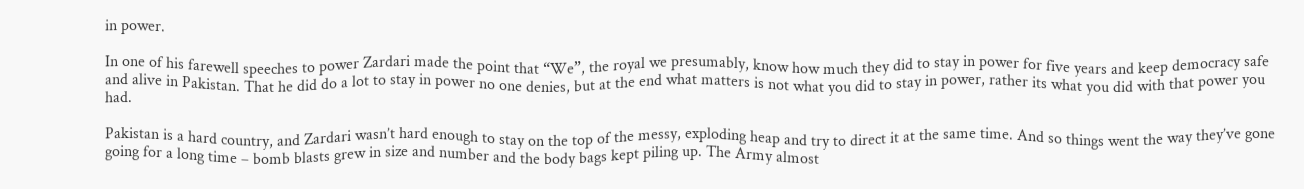in power.

In one of his farewell speeches to power Zardari made the point that “We”, the royal we presumably, know how much they did to stay in power for five years and keep democracy safe and alive in Pakistan. That he did do a lot to stay in power no one denies, but at the end what matters is not what you did to stay in power, rather its what you did with that power you had.

Pakistan is a hard country, and Zardari wasn’t hard enough to stay on the top of the messy, exploding heap and try to direct it at the same time. And so things went the way they’ve gone going for a long time – bomb blasts grew in size and number and the body bags kept piling up. The Army almost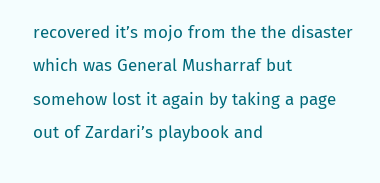recovered it’s mojo from the the disaster which was General Musharraf but somehow lost it again by taking a page out of Zardari’s playbook and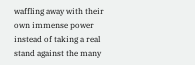waffling away with their own immense power instead of taking a real stand against the many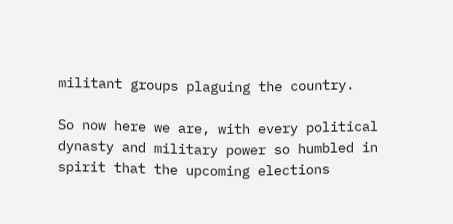militant groups plaguing the country.

So now here we are, with every political dynasty and military power so humbled in spirit that the upcoming elections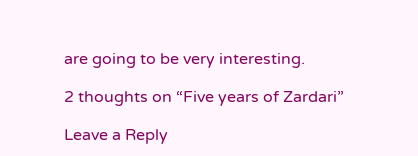are going to be very interesting.

2 thoughts on “Five years of Zardari”

Leave a Reply